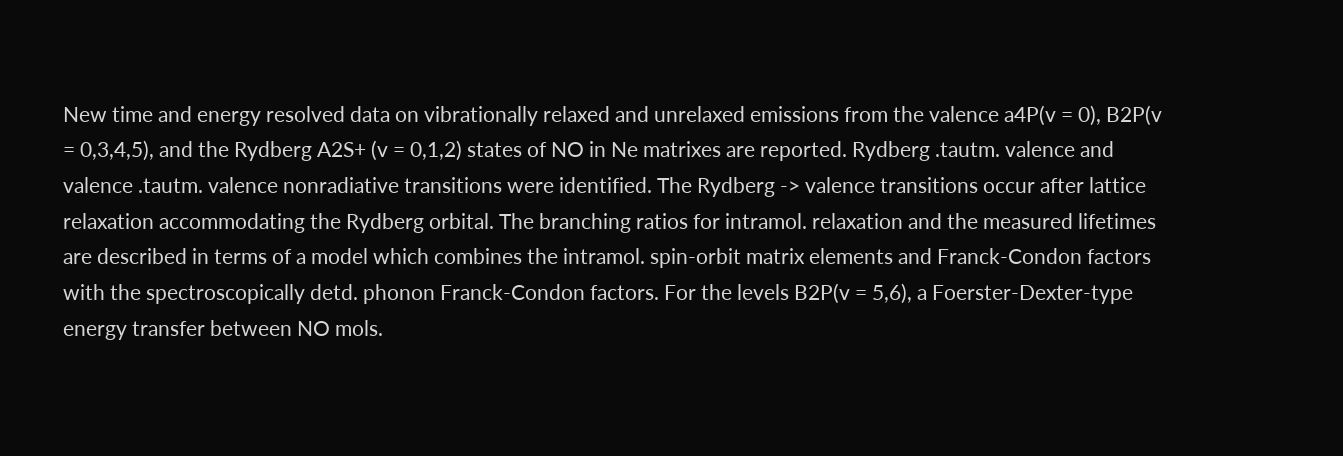New time and energy resolved data on vibrationally relaxed and unrelaxed emissions from the valence a4P(v = 0), B2P(v = 0,3,4,5), and the Rydberg A2S+ (v = 0,1,2) states of NO in Ne matrixes are reported. Rydberg .tautm. valence and valence .tautm. valence nonradiative transitions were identified. The Rydberg -> valence transitions occur after lattice relaxation accommodating the Rydberg orbital. The branching ratios for intramol. relaxation and the measured lifetimes are described in terms of a model which combines the intramol. spin-orbit matrix elements and Franck-Condon factors with the spectroscopically detd. phonon Franck-Condon factors. For the levels B2P(v = 5,6), a Foerster-Dexter-type energy transfer between NO mols.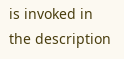is invoked in the description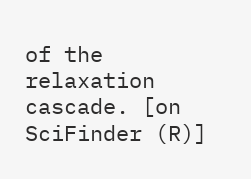of the relaxation cascade. [on SciFinder (R)]